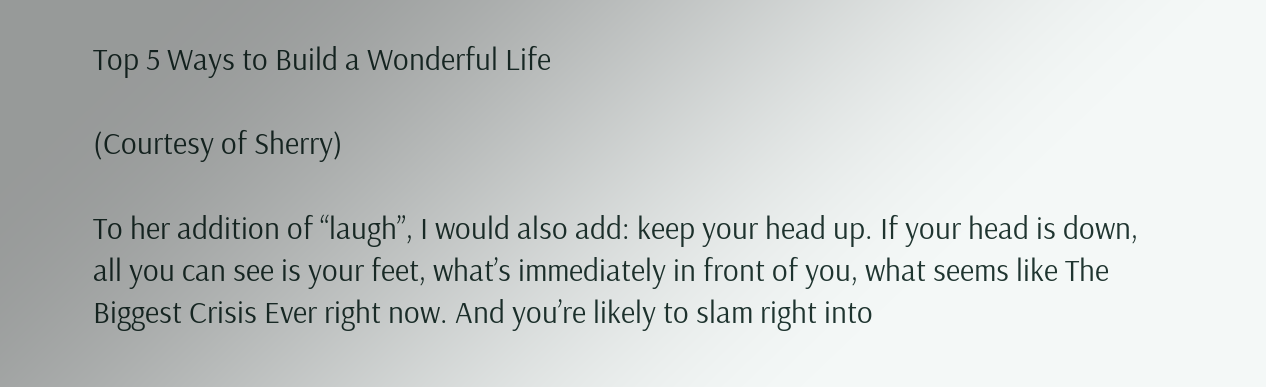Top 5 Ways to Build a Wonderful Life

(Courtesy of Sherry)

To her addition of “laugh”, I would also add: keep your head up. If your head is down, all you can see is your feet, what’s immediately in front of you, what seems like The Biggest Crisis Ever right now. And you’re likely to slam right into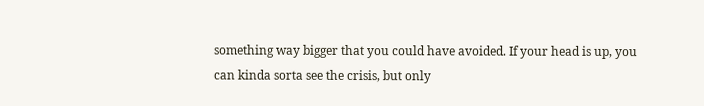something way bigger that you could have avoided. If your head is up, you can kinda sorta see the crisis, but only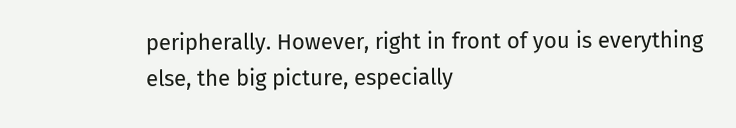peripherally. However, right in front of you is everything else, the big picture, especially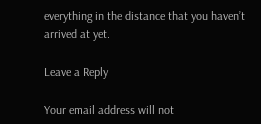everything in the distance that you haven’t arrived at yet.

Leave a Reply

Your email address will not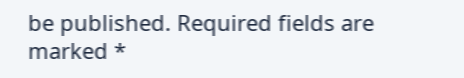be published. Required fields are marked *